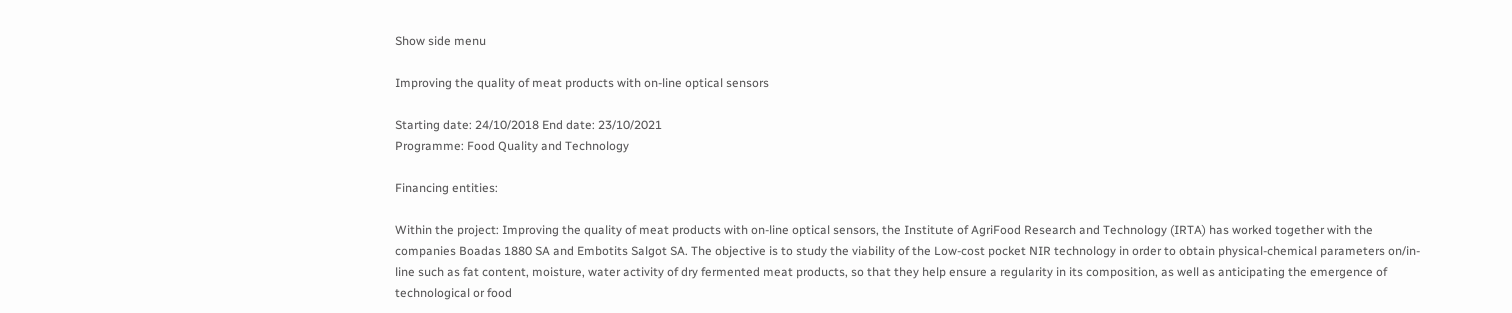Show side menu

Improving the quality of meat products with on-line optical sensors

Starting date: 24/10/2018 End date: 23/10/2021
Programme: Food Quality and Technology

Financing entities:

Within the project: Improving the quality of meat products with on-line optical sensors, the Institute of AgriFood Research and Technology (IRTA) has worked together with the companies Boadas 1880 SA and Embotits Salgot SA. The objective is to study the viability of the Low-cost pocket NIR technology in order to obtain physical-chemical parameters on/in-line such as fat content, moisture, water activity of dry fermented meat products, so that they help ensure a regularity in its composition, as well as anticipating the emergence of technological or food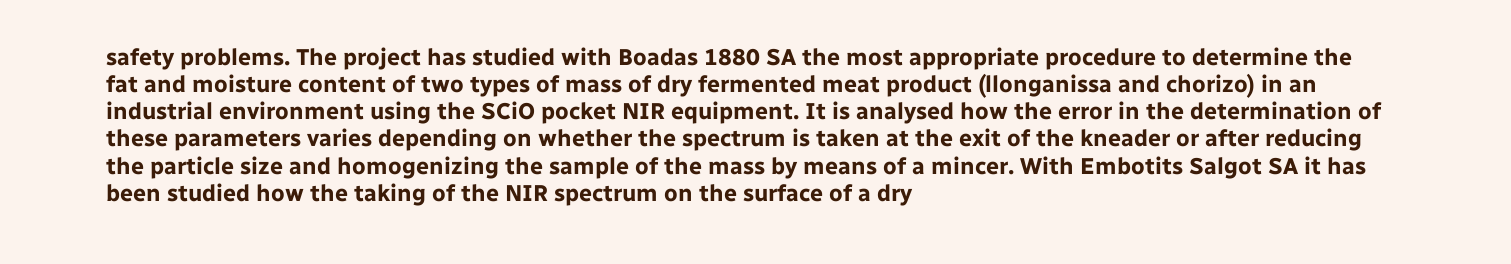safety problems. The project has studied with Boadas 1880 SA the most appropriate procedure to determine the fat and moisture content of two types of mass of dry fermented meat product (llonganissa and chorizo) in an industrial environment using the SCiO pocket NIR equipment. It is analysed how the error in the determination of these parameters varies depending on whether the spectrum is taken at the exit of the kneader or after reducing the particle size and homogenizing the sample of the mass by means of a mincer. With Embotits Salgot SA it has been studied how the taking of the NIR spectrum on the surface of a dry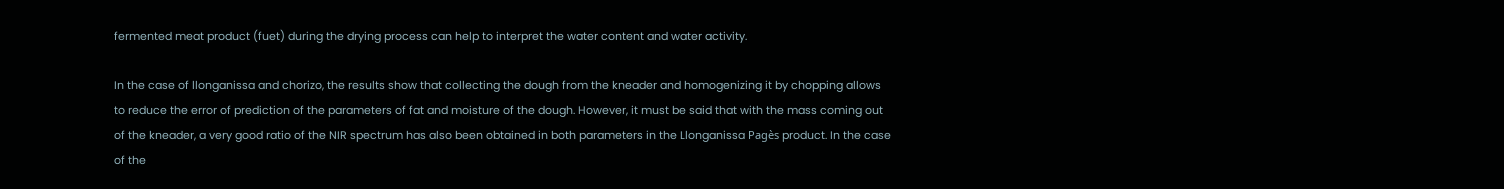fermented meat product (fuet) during the drying process can help to interpret the water content and water activity.

In the case of llonganissa and chorizo, the results show that collecting the dough from the kneader and homogenizing it by chopping allows to reduce the error of prediction of the parameters of fat and moisture of the dough. However, it must be said that with the mass coming out of the kneader, a very good ratio of the NIR spectrum has also been obtained in both parameters in the Llonganissa Pagès product. In the case of the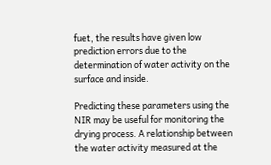fuet, the results have given low prediction errors due to the determination of water activity on the surface and inside.

Predicting these parameters using the NIR may be useful for monitoring the drying process. A relationship between the water activity measured at the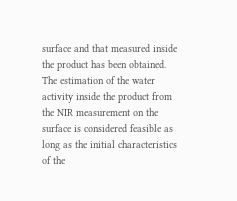surface and that measured inside the product has been obtained. The estimation of the water activity inside the product from the NIR measurement on the surface is considered feasible as long as the initial characteristics of the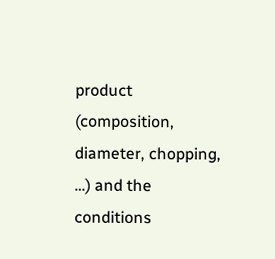product (composition, diameter, chopping, …) and the conditions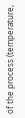of the process (temperature,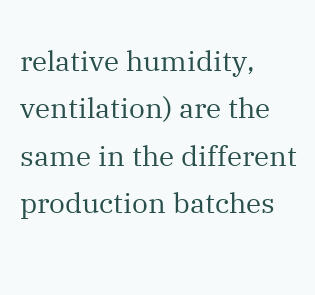relative humidity, ventilation) are the same in the different production batches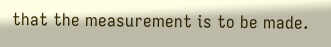that the measurement is to be made.